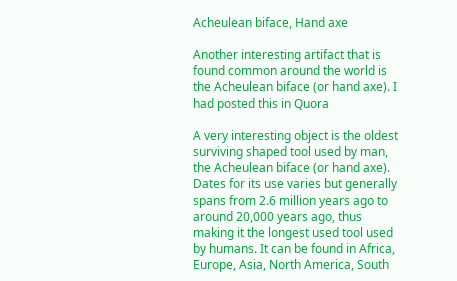Acheulean biface, Hand axe

Another interesting artifact that is found common around the world is the Acheulean biface (or hand axe). I had posted this in Quora

A very interesting object is the oldest surviving shaped tool used by man, the Acheulean biface (or hand axe). Dates for its use varies but generally spans from 2.6 million years ago to around 20,000 years ago, thus making it the longest used tool used by humans. It can be found in Africa, Europe, Asia, North America, South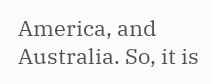America, and Australia. So, it is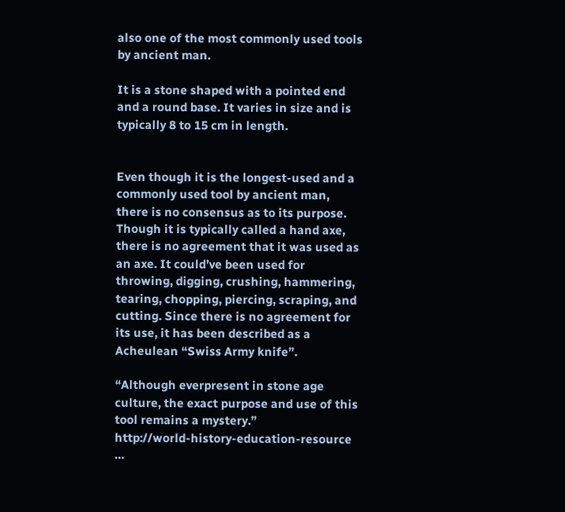also one of the most commonly used tools by ancient man.

It is a stone shaped with a pointed end and a round base. It varies in size and is typically 8 to 15 cm in length.


Even though it is the longest-used and a commonly used tool by ancient man, there is no consensus as to its purpose. Though it is typically called a hand axe, there is no agreement that it was used as an axe. It could’ve been used for throwing, digging, crushing, hammering, tearing, chopping, piercing, scraping, and cutting. Since there is no agreement for its use, it has been described as a Acheulean “Swiss Army knife”.

“Although everpresent in stone age culture, the exact purpose and use of this tool remains a mystery.”
http://world-history-education-resource …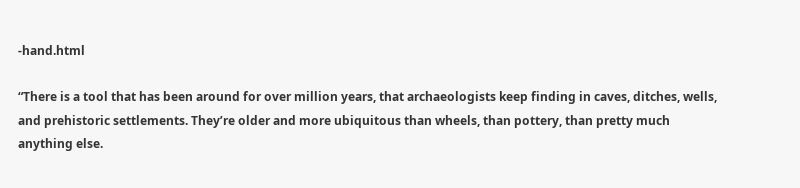-hand.html

“There is a tool that has been around for over million years, that archaeologists keep finding in caves, ditches, wells, and prehistoric settlements. They’re older and more ubiquitous than wheels, than pottery, than pretty much anything else.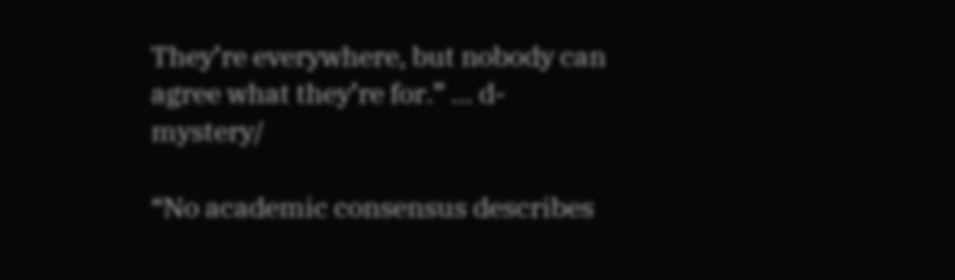They’re everywhere, but nobody can agree what they’re for.” … d-mystery/

“No academic consensus describes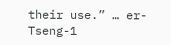their use.” … er-Tseng-1